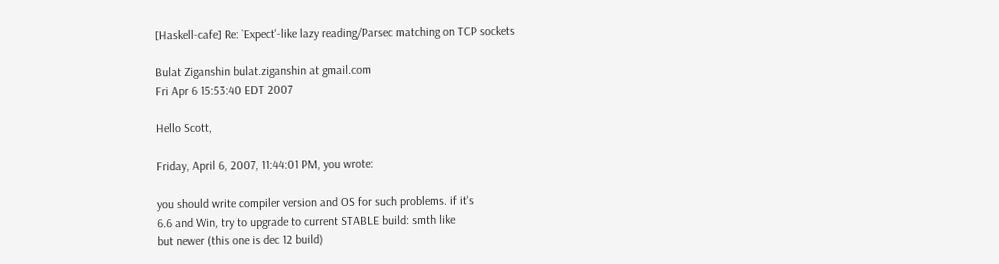[Haskell-cafe] Re: `Expect'-like lazy reading/Parsec matching on TCP sockets

Bulat Ziganshin bulat.ziganshin at gmail.com
Fri Apr 6 15:53:40 EDT 2007

Hello Scott,

Friday, April 6, 2007, 11:44:01 PM, you wrote:

you should write compiler version and OS for such problems. if it's
6.6 and Win, try to upgrade to current STABLE build: smth like
but newer (this one is dec 12 build)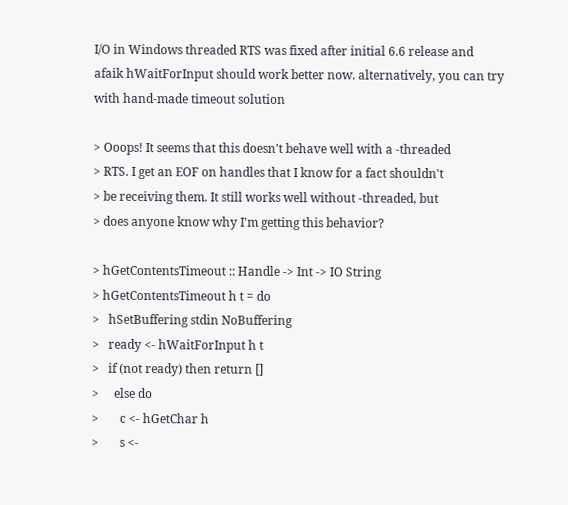I/O in Windows threaded RTS was fixed after initial 6.6 release and
afaik hWaitForInput should work better now. alternatively, you can try
with hand-made timeout solution

> Ooops! It seems that this doesn't behave well with a -threaded
> RTS. I get an EOF on handles that I know for a fact shouldn't
> be receiving them. It still works well without -threaded, but
> does anyone know why I'm getting this behavior?

> hGetContentsTimeout :: Handle -> Int -> IO String
> hGetContentsTimeout h t = do
>   hSetBuffering stdin NoBuffering
>   ready <- hWaitForInput h t
>   if (not ready) then return []
>     else do
>       c <- hGetChar h
>       s <-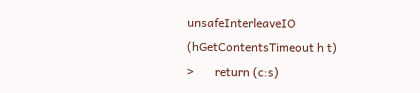unsafeInterleaveIO (hGetContentsTimeout h t)
>       return (c:s)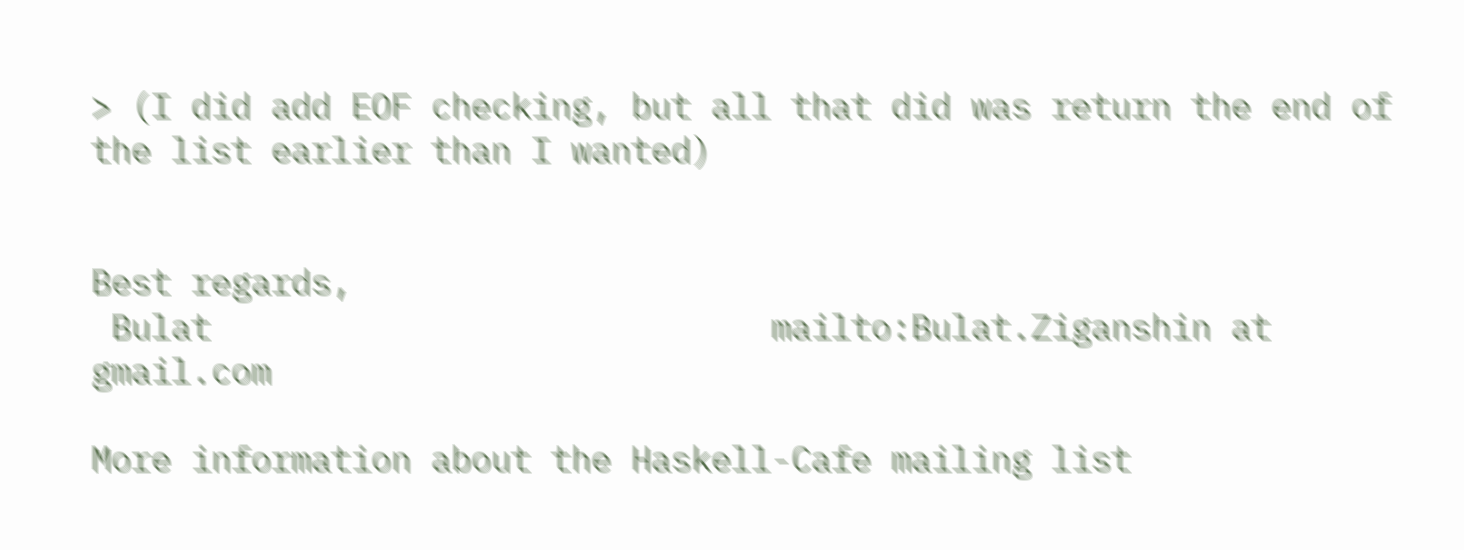> (I did add EOF checking, but all that did was return the end of the list earlier than I wanted)


Best regards,
 Bulat                            mailto:Bulat.Ziganshin at gmail.com

More information about the Haskell-Cafe mailing list